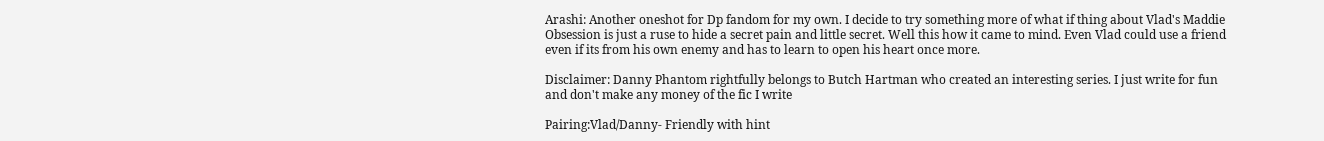Arashi: Another oneshot for Dp fandom for my own. I decide to try something more of what if thing about Vlad's Maddie Obsession is just a ruse to hide a secret pain and little secret. Well this how it came to mind. Even Vlad could use a friend even if its from his own enemy and has to learn to open his heart once more.

Disclaimer: Danny Phantom rightfully belongs to Butch Hartman who created an interesting series. I just write for fun and don't make any money of the fic I write

Pairing:Vlad/Danny- Friendly with hint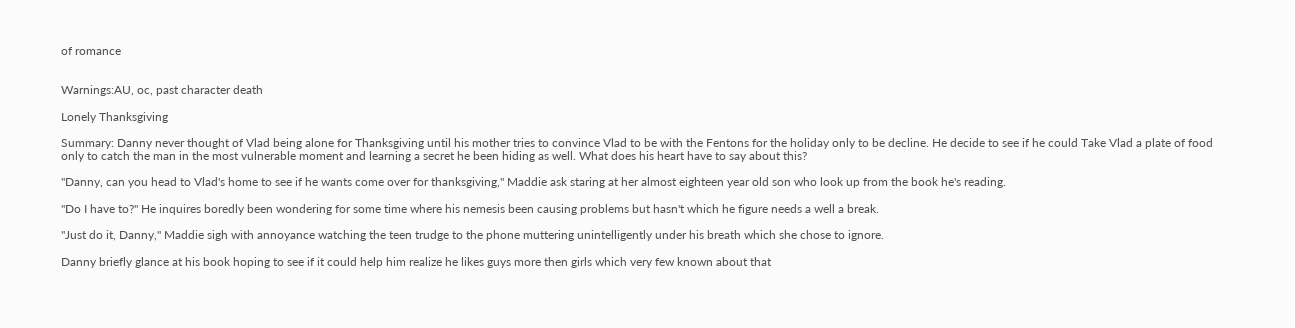of romance


Warnings:AU, oc, past character death

Lonely Thanksgiving

Summary: Danny never thought of Vlad being alone for Thanksgiving until his mother tries to convince Vlad to be with the Fentons for the holiday only to be decline. He decide to see if he could Take Vlad a plate of food only to catch the man in the most vulnerable moment and learning a secret he been hiding as well. What does his heart have to say about this?

"Danny, can you head to Vlad's home to see if he wants come over for thanksgiving," Maddie ask staring at her almost eighteen year old son who look up from the book he's reading.

"Do I have to?" He inquires boredly been wondering for some time where his nemesis been causing problems but hasn't which he figure needs a well a break.

"Just do it, Danny," Maddie sigh with annoyance watching the teen trudge to the phone muttering unintelligently under his breath which she chose to ignore.

Danny briefly glance at his book hoping to see if it could help him realize he likes guys more then girls which very few known about that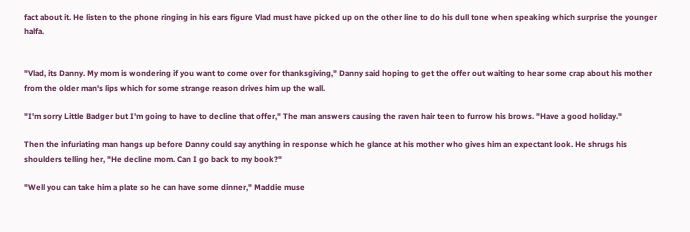fact about it. He listen to the phone ringing in his ears figure Vlad must have picked up on the other line to do his dull tone when speaking which surprise the younger halfa.


"Vlad, its Danny. My mom is wondering if you want to come over for thanksgiving," Danny said hoping to get the offer out waiting to hear some crap about his mother from the older man's lips which for some strange reason drives him up the wall.

"I'm sorry Little Badger but I'm going to have to decline that offer," The man answers causing the raven hair teen to furrow his brows. "Have a good holiday."

Then the infuriating man hangs up before Danny could say anything in response which he glance at his mother who gives him an expectant look. He shrugs his shoulders telling her, "He decline mom. Can I go back to my book?"

"Well you can take him a plate so he can have some dinner," Maddie muse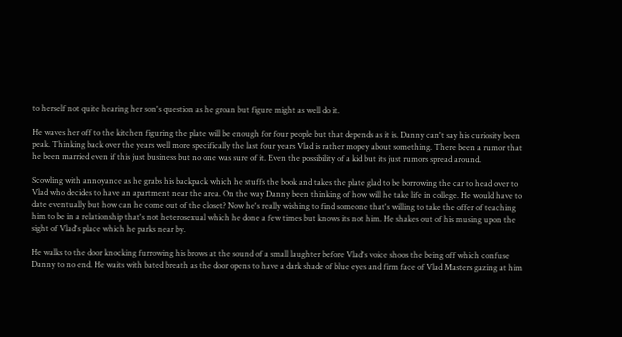to herself not quite hearing her son's question as he groan but figure might as well do it.

He waves her off to the kitchen figuring the plate will be enough for four people but that depends as it is. Danny can't say his curiosity been peak. Thinking back over the years well more specifically the last four years Vlad is rather mopey about something. There been a rumor that he been married even if this just business but no one was sure of it. Even the possibility of a kid but its just rumors spread around.

Scowling with annoyance as he grabs his backpack which he stuffs the book and takes the plate glad to be borrowing the car to head over to Vlad who decides to have an apartment near the area. On the way Danny been thinking of how will he take life in college. He would have to date eventually but how can he come out of the closet? Now he's really wishing to find someone that's willing to take the offer of teaching him to be in a relationship that's not heterosexual which he done a few times but knows its not him. He shakes out of his musing upon the sight of Vlad's place which he parks near by.

He walks to the door knocking furrowing his brows at the sound of a small laughter before Vlad's voice shoos the being off which confuse Danny to no end. He waits with bated breath as the door opens to have a dark shade of blue eyes and firm face of Vlad Masters gazing at him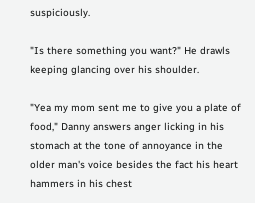suspiciously.

"Is there something you want?" He drawls keeping glancing over his shoulder.

"Yea my mom sent me to give you a plate of food," Danny answers anger licking in his stomach at the tone of annoyance in the older man's voice besides the fact his heart hammers in his chest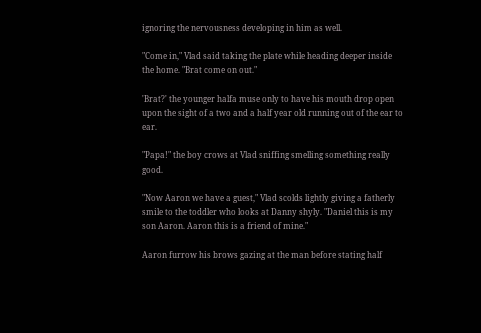ignoring the nervousness developing in him as well.

"Come in," Vlad said taking the plate while heading deeper inside the home. "Brat come on out."

'Brat?' the younger halfa muse only to have his mouth drop open upon the sight of a two and a half year old running out of the ear to ear.

"Papa!" the boy crows at Vlad sniffing smelling something really good.

"Now Aaron we have a guest," Vlad scolds lightly giving a fatherly smile to the toddler who looks at Danny shyly. "Daniel this is my son Aaron. Aaron this is a friend of mine."

Aaron furrow his brows gazing at the man before stating half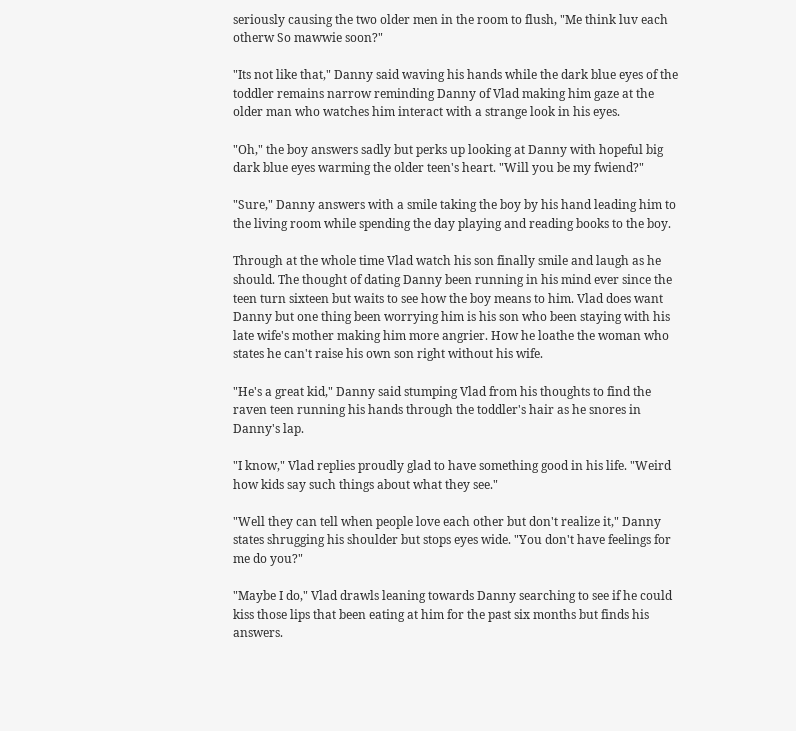seriously causing the two older men in the room to flush, "Me think luv each otherw So mawwie soon?"

"Its not like that," Danny said waving his hands while the dark blue eyes of the toddler remains narrow reminding Danny of Vlad making him gaze at the older man who watches him interact with a strange look in his eyes.

"Oh," the boy answers sadly but perks up looking at Danny with hopeful big dark blue eyes warming the older teen's heart. "Will you be my fwiend?"

"Sure," Danny answers with a smile taking the boy by his hand leading him to the living room while spending the day playing and reading books to the boy.

Through at the whole time Vlad watch his son finally smile and laugh as he should. The thought of dating Danny been running in his mind ever since the teen turn sixteen but waits to see how the boy means to him. Vlad does want Danny but one thing been worrying him is his son who been staying with his late wife's mother making him more angrier. How he loathe the woman who states he can't raise his own son right without his wife.

"He's a great kid," Danny said stumping Vlad from his thoughts to find the raven teen running his hands through the toddler's hair as he snores in Danny's lap.

"I know," Vlad replies proudly glad to have something good in his life. "Weird how kids say such things about what they see."

"Well they can tell when people love each other but don't realize it," Danny states shrugging his shoulder but stops eyes wide. "You don't have feelings for me do you?"

"Maybe I do," Vlad drawls leaning towards Danny searching to see if he could kiss those lips that been eating at him for the past six months but finds his answers.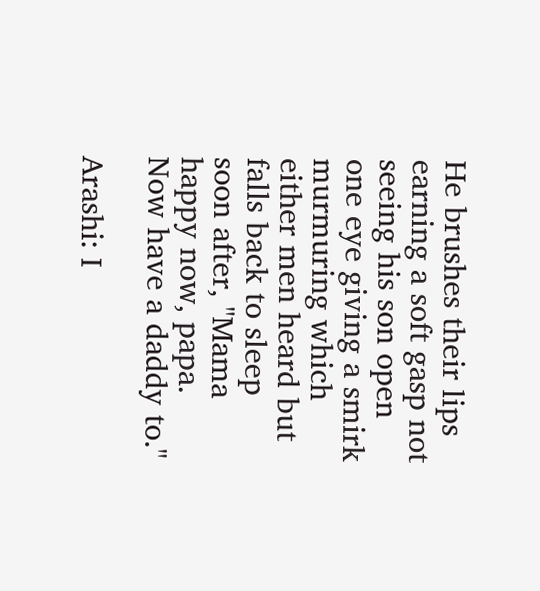He brushes their lips earning a soft gasp not seeing his son open one eye giving a smirk murmuring which either men heard but falls back to sleep soon after, "Mama happy now, papa. Now have a daddy to."

Arashi: I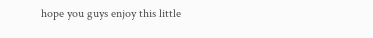hope you guys enjoy this little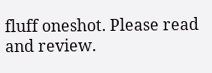fluff oneshot. Please read and review.